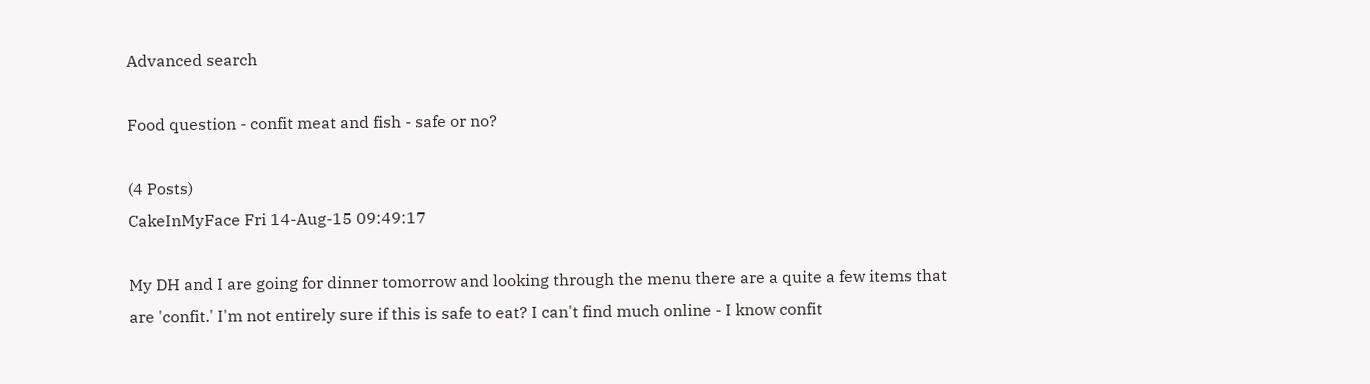Advanced search

Food question - confit meat and fish - safe or no?

(4 Posts)
CakeInMyFace Fri 14-Aug-15 09:49:17

My DH and I are going for dinner tomorrow and looking through the menu there are a quite a few items that are 'confit.' I'm not entirely sure if this is safe to eat? I can't find much online - I know confit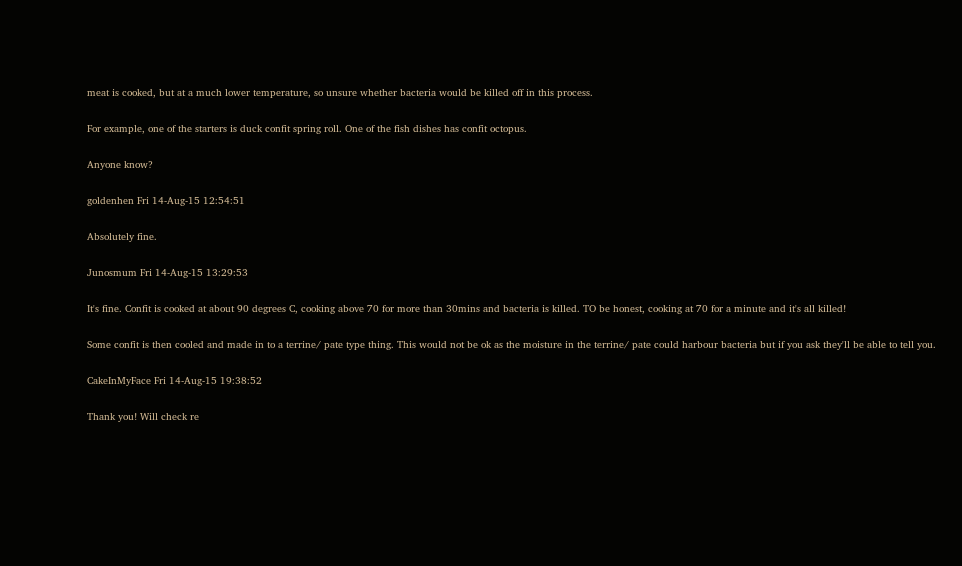meat is cooked, but at a much lower temperature, so unsure whether bacteria would be killed off in this process.

For example, one of the starters is duck confit spring roll. One of the fish dishes has confit octopus.

Anyone know?

goldenhen Fri 14-Aug-15 12:54:51

Absolutely fine.

Junosmum Fri 14-Aug-15 13:29:53

It's fine. Confit is cooked at about 90 degrees C, cooking above 70 for more than 30mins and bacteria is killed. TO be honest, cooking at 70 for a minute and it's all killed!

Some confit is then cooled and made in to a terrine/ pate type thing. This would not be ok as the moisture in the terrine/ pate could harbour bacteria but if you ask they'll be able to tell you.

CakeInMyFace Fri 14-Aug-15 19:38:52

Thank you! Will check re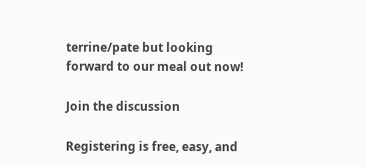terrine/pate but looking forward to our meal out now!

Join the discussion

Registering is free, easy, and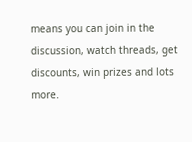means you can join in the discussion, watch threads, get discounts, win prizes and lots more.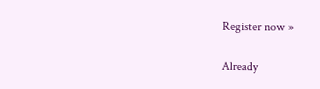Register now »

Already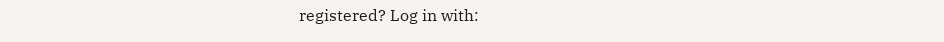registered? Log in with: